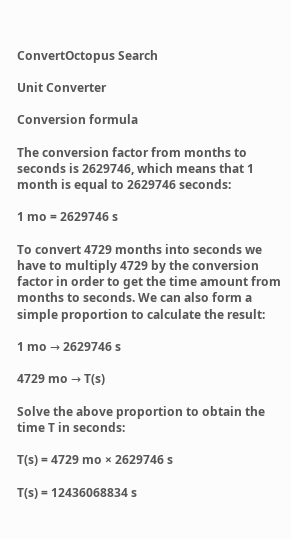ConvertOctopus Search

Unit Converter

Conversion formula

The conversion factor from months to seconds is 2629746, which means that 1 month is equal to 2629746 seconds:

1 mo = 2629746 s

To convert 4729 months into seconds we have to multiply 4729 by the conversion factor in order to get the time amount from months to seconds. We can also form a simple proportion to calculate the result:

1 mo → 2629746 s

4729 mo → T(s)

Solve the above proportion to obtain the time T in seconds:

T(s) = 4729 mo × 2629746 s

T(s) = 12436068834 s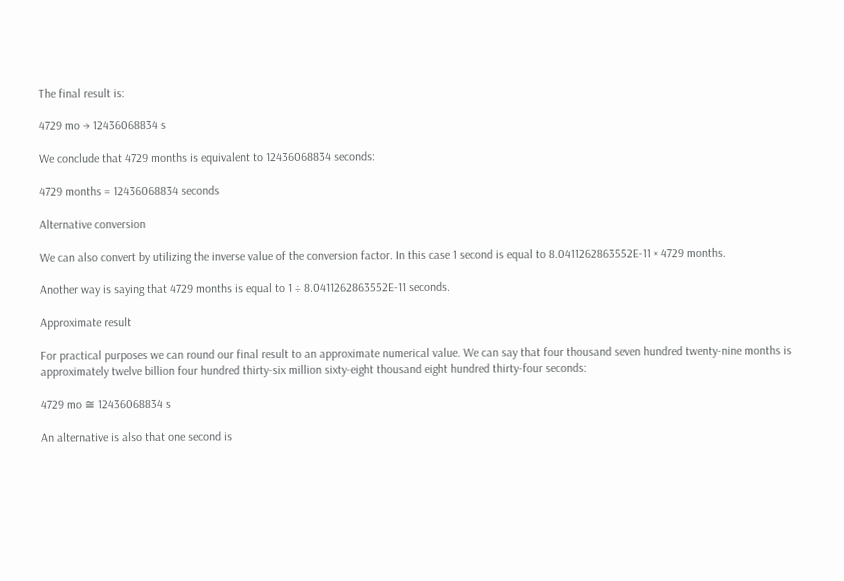The final result is:

4729 mo → 12436068834 s

We conclude that 4729 months is equivalent to 12436068834 seconds:

4729 months = 12436068834 seconds

Alternative conversion

We can also convert by utilizing the inverse value of the conversion factor. In this case 1 second is equal to 8.0411262863552E-11 × 4729 months.

Another way is saying that 4729 months is equal to 1 ÷ 8.0411262863552E-11 seconds.

Approximate result

For practical purposes we can round our final result to an approximate numerical value. We can say that four thousand seven hundred twenty-nine months is approximately twelve billion four hundred thirty-six million sixty-eight thousand eight hundred thirty-four seconds:

4729 mo ≅ 12436068834 s

An alternative is also that one second is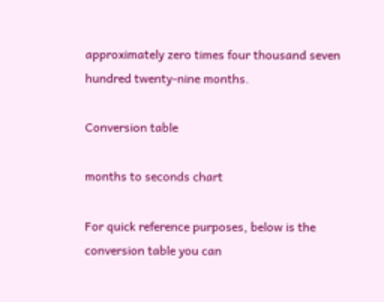approximately zero times four thousand seven hundred twenty-nine months.

Conversion table

months to seconds chart

For quick reference purposes, below is the conversion table you can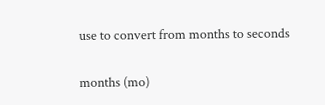use to convert from months to seconds

months (mo)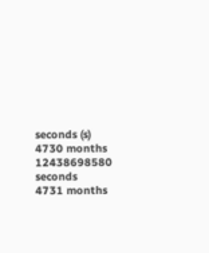seconds (s)
4730 months 12438698580 seconds
4731 months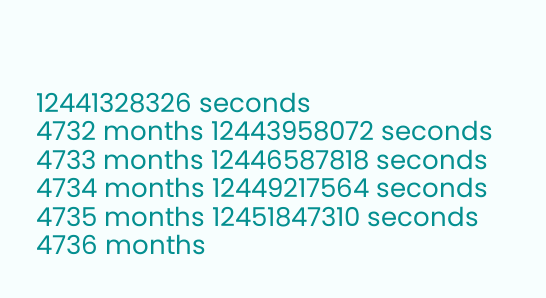12441328326 seconds
4732 months 12443958072 seconds
4733 months 12446587818 seconds
4734 months 12449217564 seconds
4735 months 12451847310 seconds
4736 months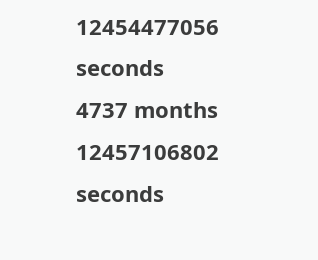12454477056 seconds
4737 months 12457106802 seconds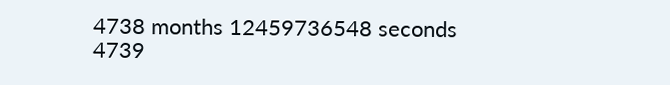4738 months 12459736548 seconds
4739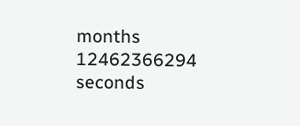months 12462366294 seconds